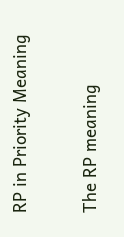RP in Priority Meaning

The RP meaning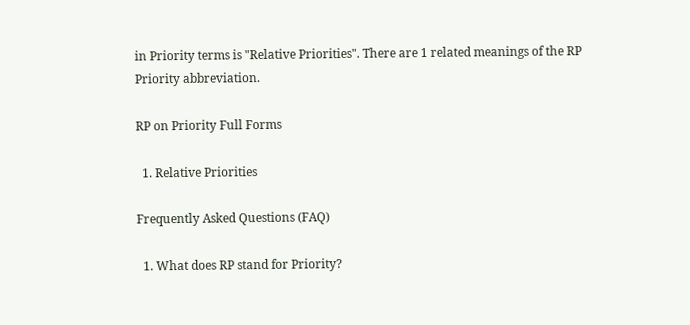in Priority terms is "Relative Priorities". There are 1 related meanings of the RP Priority abbreviation.

RP on Priority Full Forms

  1. Relative Priorities

Frequently Asked Questions (FAQ)

  1. What does RP stand for Priority?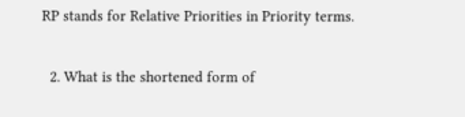RP stands for Relative Priorities in Priority terms.

  2. What is the shortened form of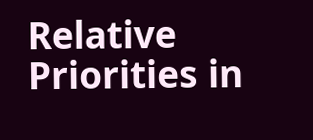Relative Priorities in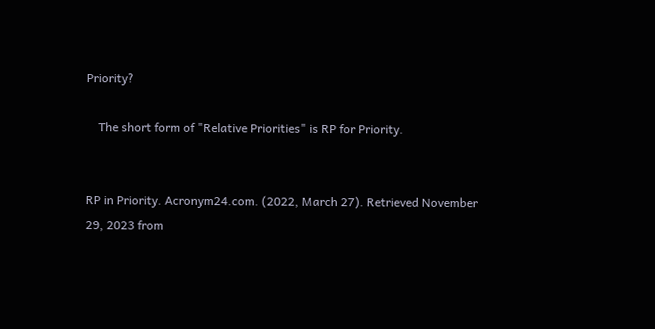Priority?

    The short form of "Relative Priorities" is RP for Priority.


RP in Priority. Acronym24.com. (2022, March 27). Retrieved November 29, 2023 from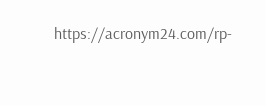https://acronym24.com/rp-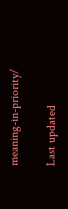meaning-in-priority/

Last updated